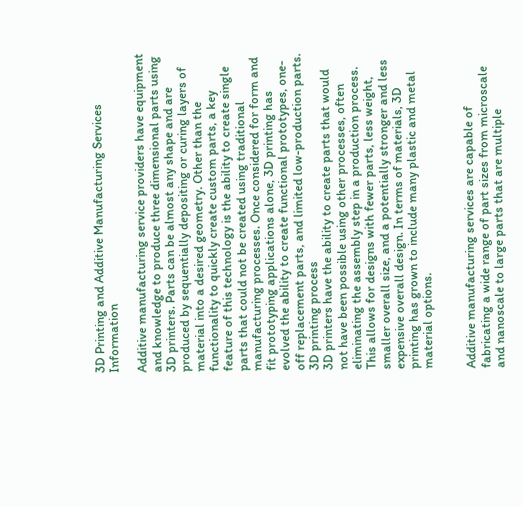3D Printing and Additive Manufacturing Services Information

Additive manufacturing service providers have equipment and knowledge to produce three dimensional parts using 3D printers. Parts can be almost any shape and are produced by sequentially depositing or curing layers of material into a desired geometry. Other than the functionality to quickly create custom parts, a key feature of this technology is the ability to create single parts that could not be created using traditional manufacturing processes. Once considered for form and fit prototyping applications alone, 3D printing has evolved the ability to create functional prototypes, one-off replacement parts, and limited low-production parts.
3D printing process
3D printers have the ability to create parts that would not have been possible using other processes, often eliminating the assembly step in a production process. This allows for designs with fewer parts, less weight, smaller overall size, and a potentially stronger and less expensive overall design. In terms of materials, 3D printing has grown to include many plastic and metal material options.


Additive manufacturing services are capable of fabricating a wide range of part sizes from microscale and nanoscale to large parts that are multiple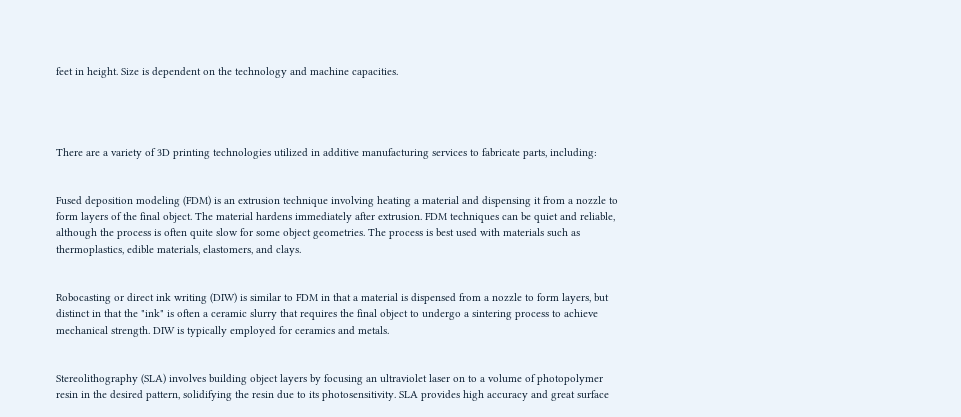feet in height. Size is dependent on the technology and machine capacities.




There are a variety of 3D printing technologies utilized in additive manufacturing services to fabricate parts, including:


Fused deposition modeling (FDM) is an extrusion technique involving heating a material and dispensing it from a nozzle to form layers of the final object. The material hardens immediately after extrusion. FDM techniques can be quiet and reliable, although the process is often quite slow for some object geometries. The process is best used with materials such as thermoplastics, edible materials, elastomers, and clays.


Robocasting or direct ink writing (DIW) is similar to FDM in that a material is dispensed from a nozzle to form layers, but distinct in that the "ink" is often a ceramic slurry that requires the final object to undergo a sintering process to achieve mechanical strength. DIW is typically employed for ceramics and metals.


Stereolithography (SLA) involves building object layers by focusing an ultraviolet laser on to a volume of photopolymer resin in the desired pattern, solidifying the resin due to its photosensitivity. SLA provides high accuracy and great surface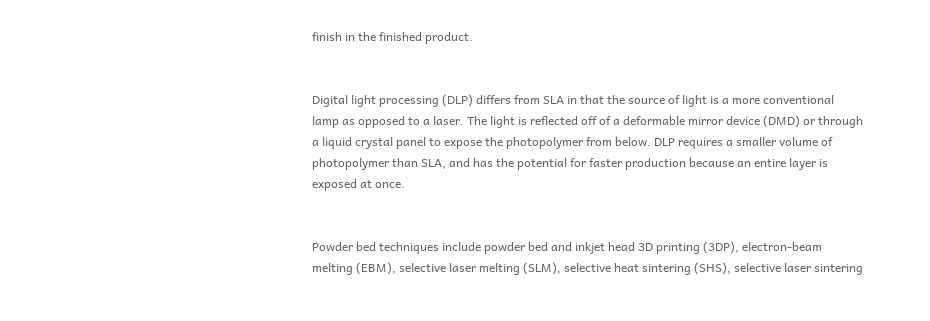finish in the finished product.


Digital light processing (DLP) differs from SLA in that the source of light is a more conventional lamp as opposed to a laser. The light is reflected off of a deformable mirror device (DMD) or through a liquid crystal panel to expose the photopolymer from below. DLP requires a smaller volume of photopolymer than SLA, and has the potential for faster production because an entire layer is exposed at once.


Powder bed techniques include powder bed and inkjet head 3D printing (3DP), electron-beam melting (EBM), selective laser melting (SLM), selective heat sintering (SHS), selective laser sintering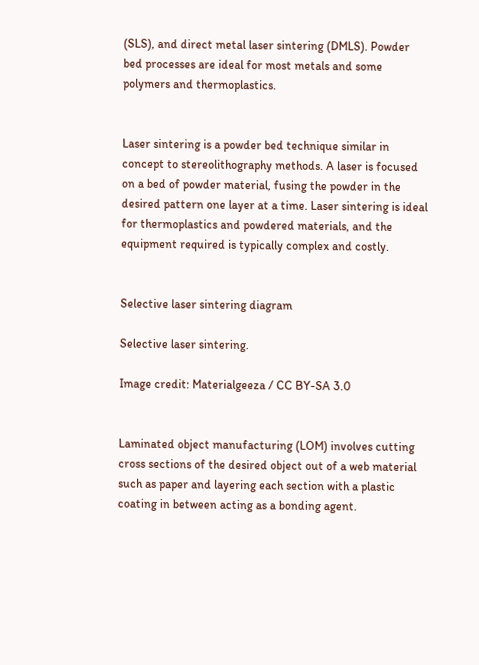(SLS), and direct metal laser sintering (DMLS). Powder bed processes are ideal for most metals and some polymers and thermoplastics.


Laser sintering is a powder bed technique similar in concept to stereolithography methods. A laser is focused on a bed of powder material, fusing the powder in the desired pattern one layer at a time. Laser sintering is ideal for thermoplastics and powdered materials, and the equipment required is typically complex and costly.


Selective laser sintering diagram

Selective laser sintering.

Image credit: Materialgeeza / CC BY-SA 3.0


Laminated object manufacturing (LOM) involves cutting cross sections of the desired object out of a web material such as paper and layering each section with a plastic coating in between acting as a bonding agent.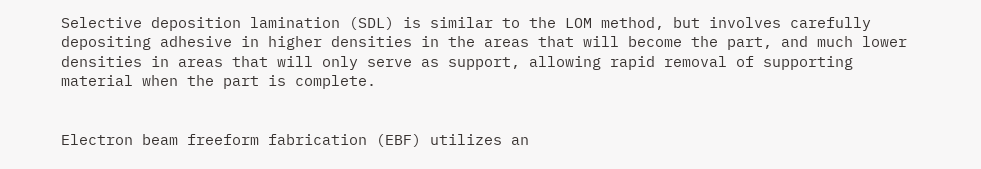Selective deposition lamination (SDL) is similar to the LOM method, but involves carefully depositing adhesive in higher densities in the areas that will become the part, and much lower densities in areas that will only serve as support, allowing rapid removal of supporting material when the part is complete.


Electron beam freeform fabrication (EBF) utilizes an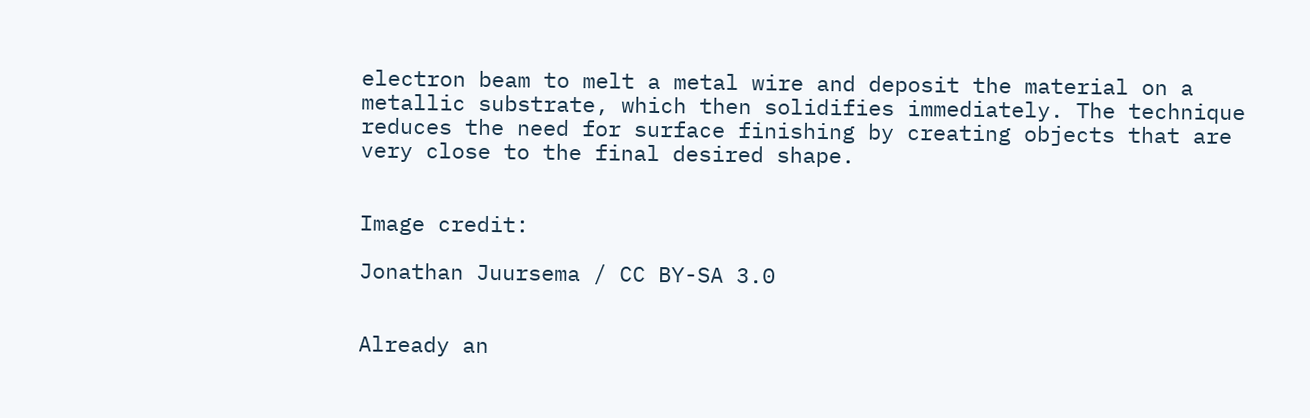electron beam to melt a metal wire and deposit the material on a metallic substrate, which then solidifies immediately. The technique reduces the need for surface finishing by creating objects that are very close to the final desired shape.


Image credit:

Jonathan Juursema / CC BY-SA 3.0


Already an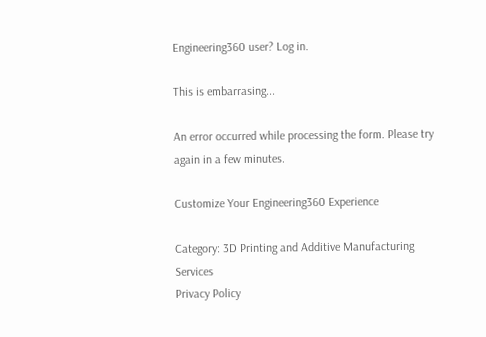Engineering360 user? Log in.

This is embarrasing...

An error occurred while processing the form. Please try again in a few minutes.

Customize Your Engineering360 Experience

Category: 3D Printing and Additive Manufacturing Services
Privacy Policy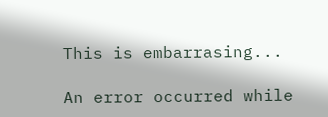This is embarrasing...

An error occurred while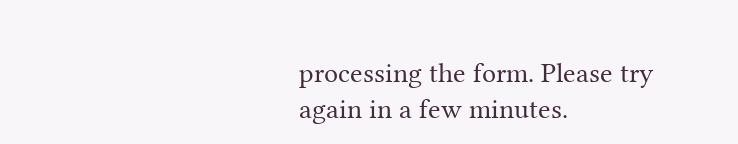processing the form. Please try again in a few minutes.